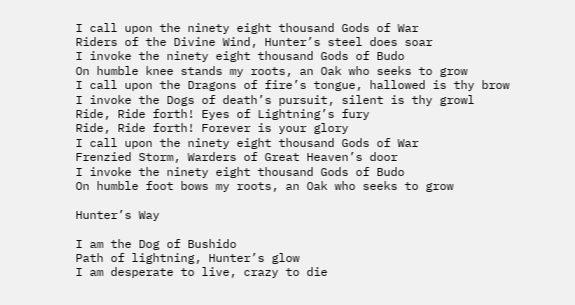I call upon the ninety eight thousand Gods of War
Riders of the Divine Wind, Hunter’s steel does soar
I invoke the ninety eight thousand Gods of Budo
On humble knee stands my roots, an Oak who seeks to grow
I call upon the Dragons of fire’s tongue, hallowed is thy brow
I invoke the Dogs of death’s pursuit, silent is thy growl
Ride, Ride forth! Eyes of Lightning’s fury
Ride, Ride forth! Forever is your glory
I call upon the ninety eight thousand Gods of War
Frenzied Storm, Warders of Great Heaven’s door
I invoke the ninety eight thousand Gods of Budo
On humble foot bows my roots, an Oak who seeks to grow

Hunter’s Way

I am the Dog of Bushido
Path of lightning, Hunter’s glow
I am desperate to live, crazy to die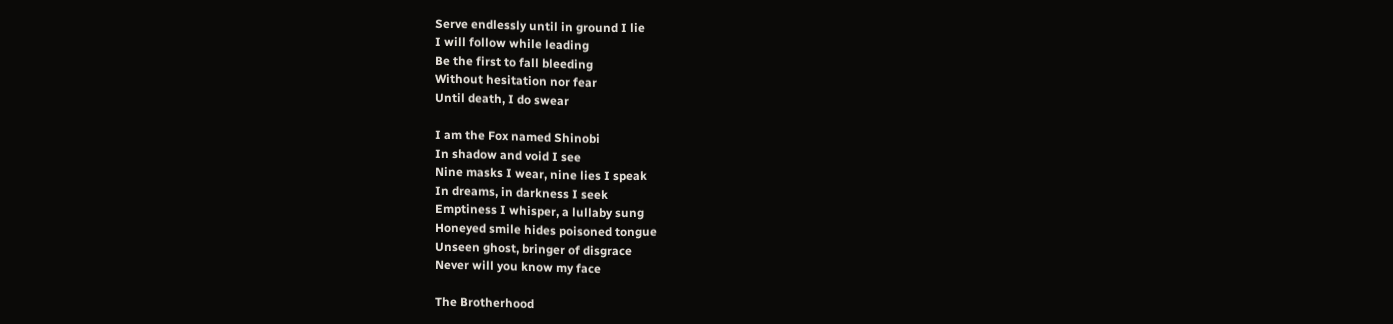Serve endlessly until in ground I lie
I will follow while leading
Be the first to fall bleeding
Without hesitation nor fear
Until death, I do swear

I am the Fox named Shinobi
In shadow and void I see
Nine masks I wear, nine lies I speak
In dreams, in darkness I seek
Emptiness I whisper, a lullaby sung
Honeyed smile hides poisoned tongue
Unseen ghost, bringer of disgrace
Never will you know my face

The Brotherhood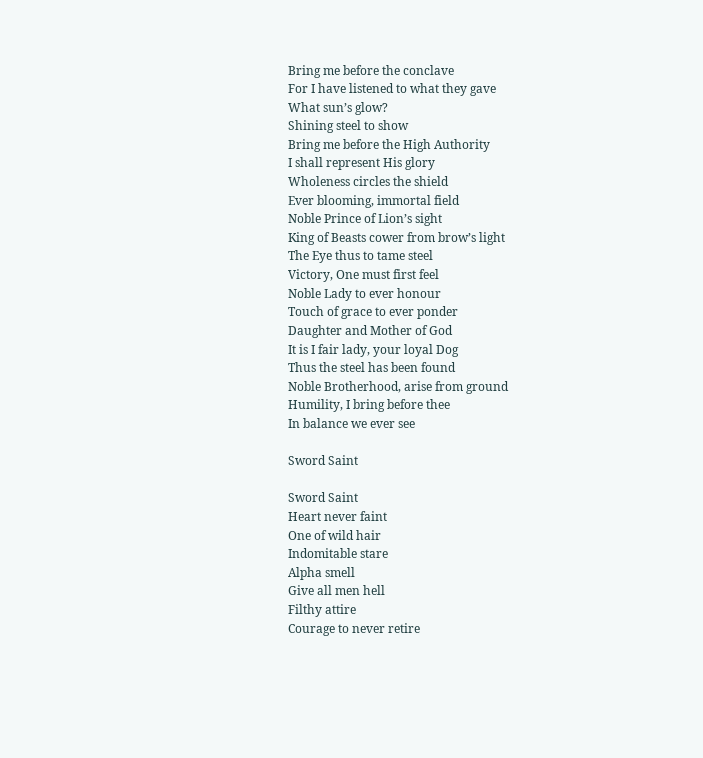Bring me before the conclave
For I have listened to what they gave
What sun’s glow?
Shining steel to show
Bring me before the High Authority
I shall represent His glory
Wholeness circles the shield
Ever blooming, immortal field
Noble Prince of Lion’s sight
King of Beasts cower from brow’s light
The Eye thus to tame steel
Victory, One must first feel
Noble Lady to ever honour
Touch of grace to ever ponder
Daughter and Mother of God
It is I fair lady, your loyal Dog
Thus the steel has been found
Noble Brotherhood, arise from ground
Humility, I bring before thee
In balance we ever see

Sword Saint

Sword Saint
Heart never faint
One of wild hair
Indomitable stare
Alpha smell
Give all men hell
Filthy attire
Courage to never retire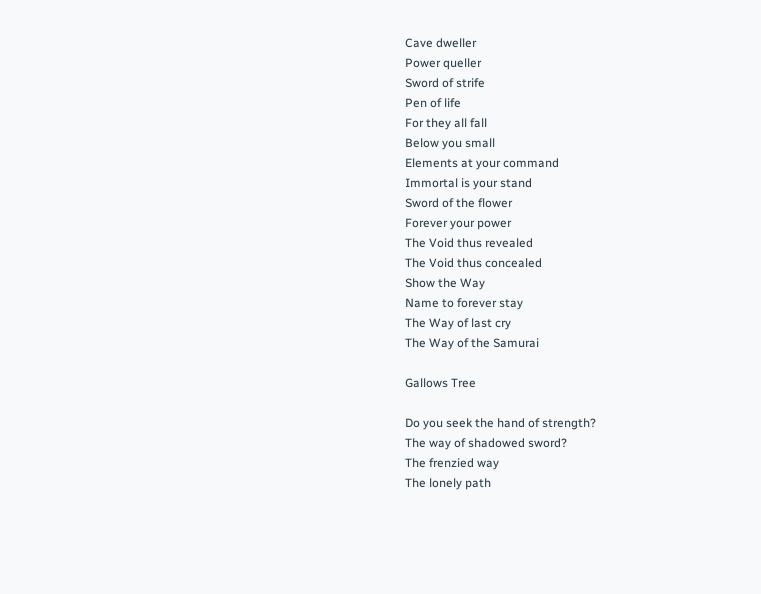Cave dweller
Power queller
Sword of strife
Pen of life
For they all fall
Below you small
Elements at your command
Immortal is your stand
Sword of the flower
Forever your power
The Void thus revealed
The Void thus concealed
Show the Way
Name to forever stay
The Way of last cry
The Way of the Samurai

Gallows Tree

Do you seek the hand of strength?
The way of shadowed sword?
The frenzied way
The lonely path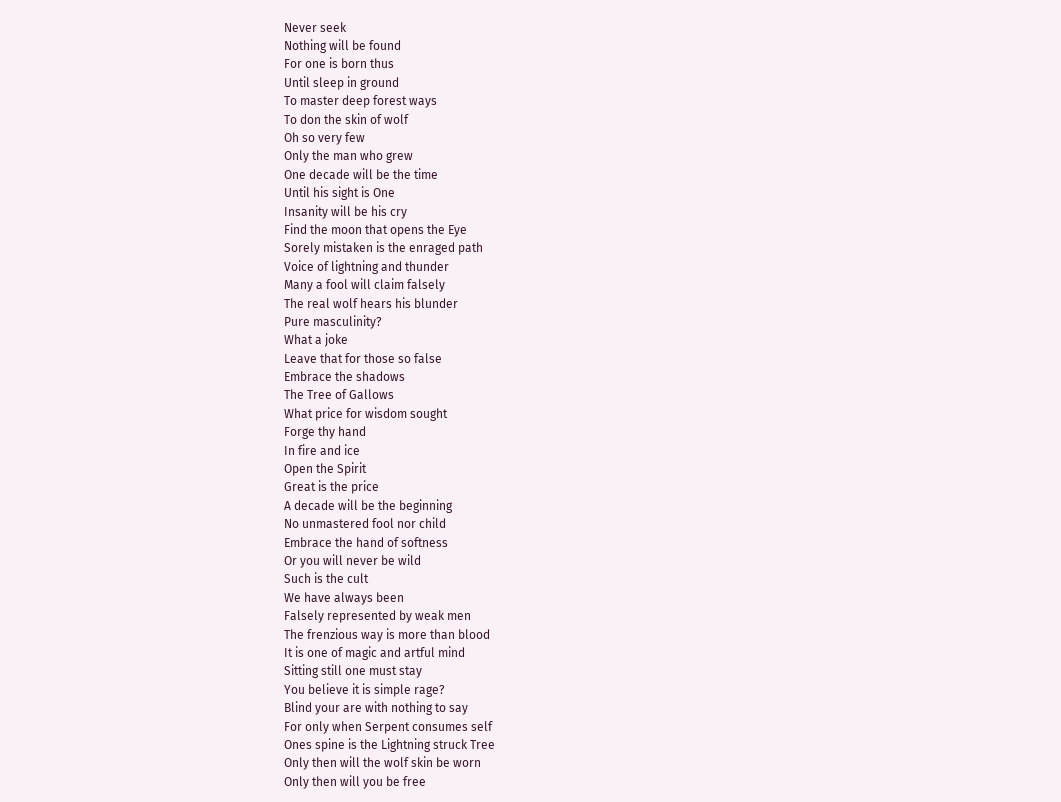Never seek
Nothing will be found
For one is born thus
Until sleep in ground
To master deep forest ways
To don the skin of wolf
Oh so very few
Only the man who grew
One decade will be the time
Until his sight is One
Insanity will be his cry
Find the moon that opens the Eye
Sorely mistaken is the enraged path
Voice of lightning and thunder
Many a fool will claim falsely
The real wolf hears his blunder
Pure masculinity?
What a joke
Leave that for those so false
Embrace the shadows
The Tree of Gallows
What price for wisdom sought
Forge thy hand
In fire and ice
Open the Spirit
Great is the price
A decade will be the beginning
No unmastered fool nor child
Embrace the hand of softness
Or you will never be wild
Such is the cult
We have always been
Falsely represented by weak men
The frenzious way is more than blood
It is one of magic and artful mind
Sitting still one must stay
You believe it is simple rage?
Blind your are with nothing to say
For only when Serpent consumes self
Ones spine is the Lightning struck Tree
Only then will the wolf skin be worn
Only then will you be free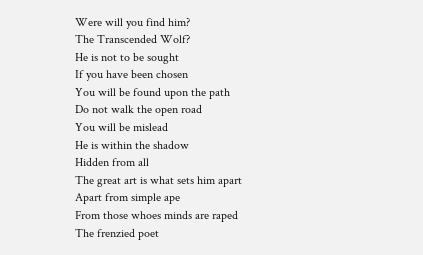Were will you find him?
The Transcended Wolf?
He is not to be sought
If you have been chosen
You will be found upon the path
Do not walk the open road
You will be mislead
He is within the shadow
Hidden from all
The great art is what sets him apart
Apart from simple ape
From those whoes minds are raped
The frenzied poet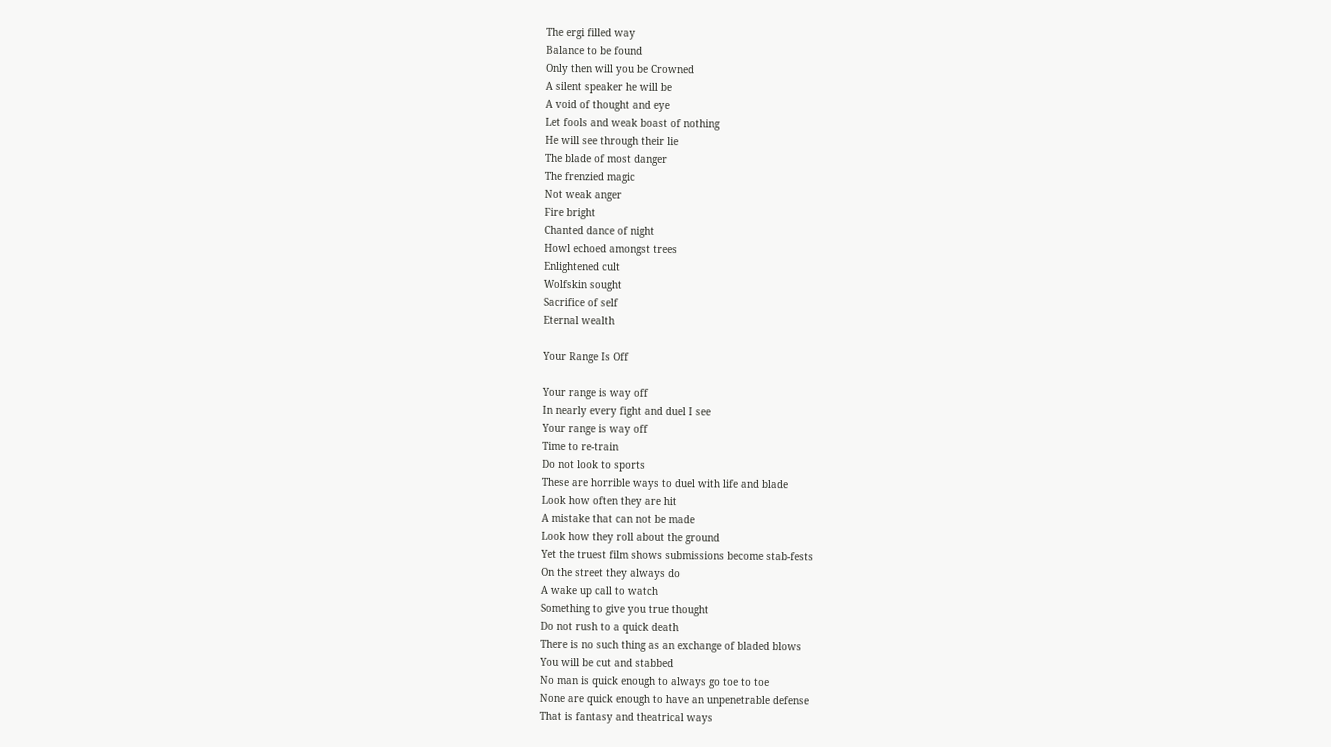The ergi filled way
Balance to be found
Only then will you be Crowned
A silent speaker he will be
A void of thought and eye
Let fools and weak boast of nothing
He will see through their lie
The blade of most danger
The frenzied magic
Not weak anger
Fire bright
Chanted dance of night
Howl echoed amongst trees
Enlightened cult
Wolfskin sought
Sacrifice of self
Eternal wealth

Your Range Is Off

Your range is way off
In nearly every fight and duel I see
Your range is way off
Time to re-train
Do not look to sports
These are horrible ways to duel with life and blade
Look how often they are hit
A mistake that can not be made
Look how they roll about the ground
Yet the truest film shows submissions become stab-fests
On the street they always do
A wake up call to watch
Something to give you true thought
Do not rush to a quick death
There is no such thing as an exchange of bladed blows
You will be cut and stabbed
No man is quick enough to always go toe to toe
None are quick enough to have an unpenetrable defense
That is fantasy and theatrical ways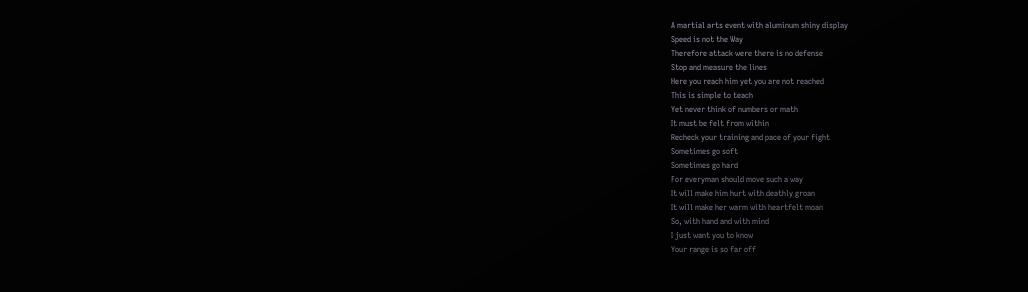A martial arts event with aluminum shiny display
Speed is not the Way
Therefore attack were there is no defense
Stop and measure the lines
Here you reach him yet you are not reached
This is simple to teach
Yet never think of numbers or math
It must be felt from within
Recheck your training and pace of your fight
Sometimes go soft
Sometimes go hard
For everyman should move such a way
It will make him hurt with deathly groan
It will make her warm with heartfelt moan
So, with hand and with mind
I just want you to know
Your range is so far off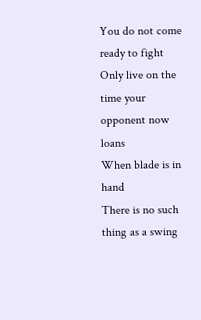You do not come ready to fight
Only live on the time your opponent now loans
When blade is in hand
There is no such thing as a swing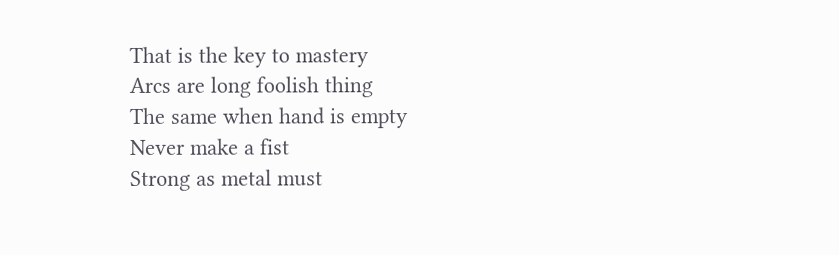That is the key to mastery
Arcs are long foolish thing
The same when hand is empty
Never make a fist
Strong as metal must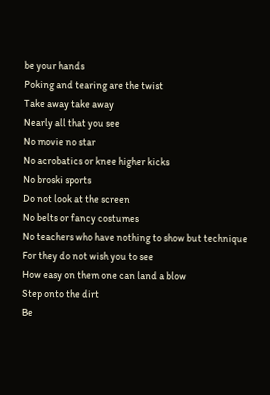be your hands
Poking and tearing are the twist
Take away take away
Nearly all that you see
No movie no star
No acrobatics or knee higher kicks
No broski sports
Do not look at the screen
No belts or fancy costumes
No teachers who have nothing to show but technique
For they do not wish you to see
How easy on them one can land a blow
Step onto the dirt
Be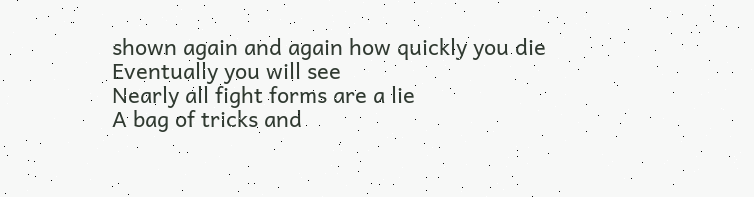shown again and again how quickly you die
Eventually you will see
Nearly all fight forms are a lie
A bag of tricks and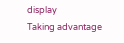display
Taking advantage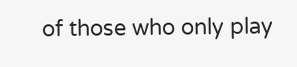of those who only play